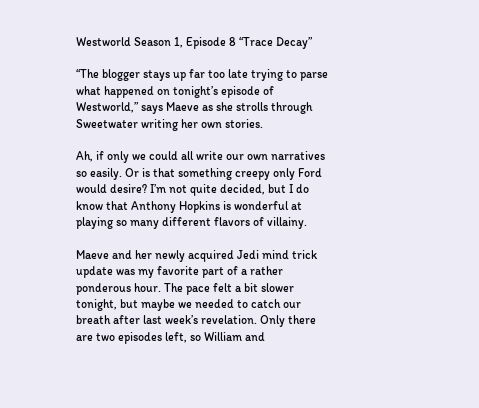Westworld Season 1, Episode 8 “Trace Decay”

“The blogger stays up far too late trying to parse what happened on tonight’s episode of Westworld,” says Maeve as she strolls through Sweetwater writing her own stories.

Ah, if only we could all write our own narratives so easily. Or is that something creepy only Ford would desire? I’m not quite decided, but I do know that Anthony Hopkins is wonderful at playing so many different flavors of villainy.

Maeve and her newly acquired Jedi mind trick update was my favorite part of a rather ponderous hour. The pace felt a bit slower tonight, but maybe we needed to catch our breath after last week’s revelation. Only there are two episodes left, so William and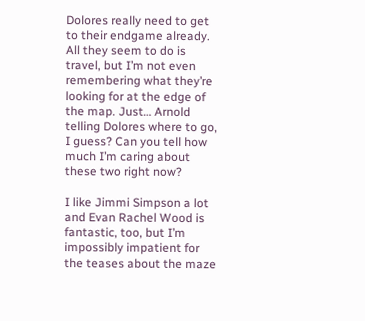Dolores really need to get to their endgame already. All they seem to do is travel, but I’m not even remembering what they’re looking for at the edge of the map. Just… Arnold telling Dolores where to go, I guess? Can you tell how much I’m caring about these two right now?

I like Jimmi Simpson a lot and Evan Rachel Wood is fantastic, too, but I’m impossibly impatient for the teases about the maze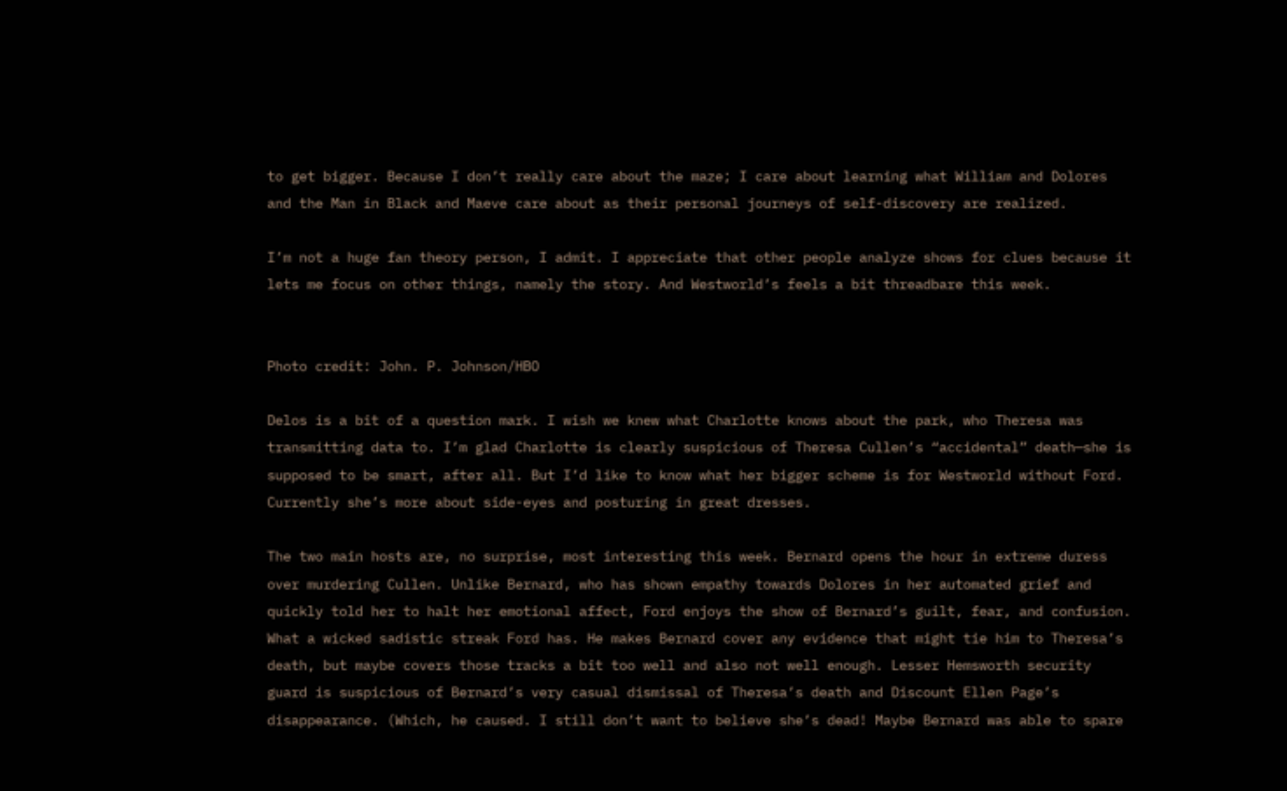to get bigger. Because I don’t really care about the maze; I care about learning what William and Dolores and the Man in Black and Maeve care about as their personal journeys of self-discovery are realized.

I’m not a huge fan theory person, I admit. I appreciate that other people analyze shows for clues because it lets me focus on other things, namely the story. And Westworld’s feels a bit threadbare this week.


Photo credit: John. P. Johnson/HBO

Delos is a bit of a question mark. I wish we knew what Charlotte knows about the park, who Theresa was transmitting data to. I’m glad Charlotte is clearly suspicious of Theresa Cullen’s “accidental” death—she is supposed to be smart, after all. But I’d like to know what her bigger scheme is for Westworld without Ford. Currently she’s more about side-eyes and posturing in great dresses.

The two main hosts are, no surprise, most interesting this week. Bernard opens the hour in extreme duress over murdering Cullen. Unlike Bernard, who has shown empathy towards Dolores in her automated grief and quickly told her to halt her emotional affect, Ford enjoys the show of Bernard’s guilt, fear, and confusion. What a wicked sadistic streak Ford has. He makes Bernard cover any evidence that might tie him to Theresa’s death, but maybe covers those tracks a bit too well and also not well enough. Lesser Hemsworth security guard is suspicious of Bernard’s very casual dismissal of Theresa’s death and Discount Ellen Page’s disappearance. (Which, he caused. I still don’t want to believe she’s dead! Maybe Bernard was able to spare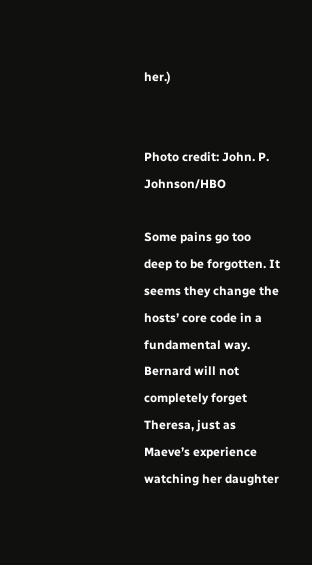her.)


Photo credit: John. P. Johnson/HBO

Some pains go too deep to be forgotten. It seems they change the hosts’ core code in a fundamental way. Bernard will not completely forget Theresa, just as Maeve’s experience watching her daughter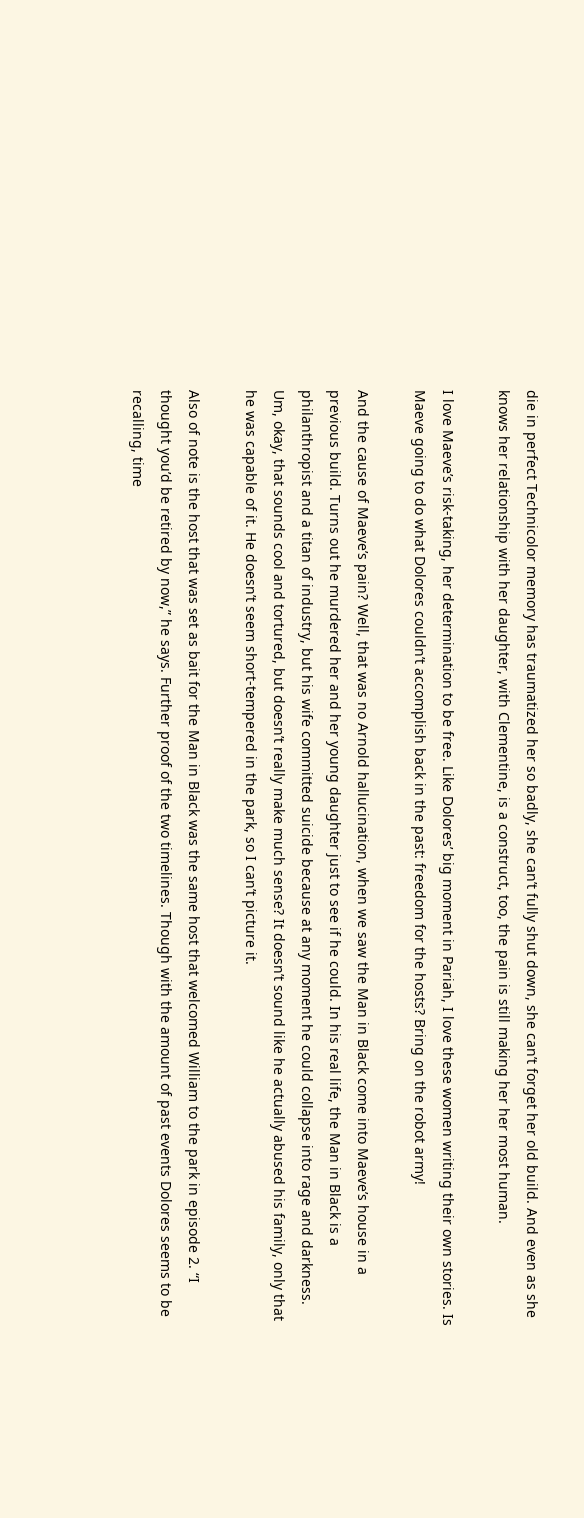die in perfect Technicolor memory has traumatized her so badly, she can’t fully shut down, she can’t forget her old build. And even as she knows her relationship with her daughter, with Clementine, is a construct, too, the pain is still making her her most human.

I love Maeve’s risk-taking, her determination to be free. Like Dolores’ big moment in Pariah, I love these women writing their own stories. Is Maeve going to do what Dolores couldn’t accomplish back in the past: freedom for the hosts? Bring on the robot army!

And the cause of Maeve’s pain? Well, that was no Arnold hallucination, when we saw the Man in Black come into Maeve’s house in a previous build. Turns out he murdered her and her young daughter just to see if he could. In his real life, the Man in Black is a philanthropist and a titan of industry, but his wife committed suicide because at any moment he could collapse into rage and darkness. Um, okay, that sounds cool and tortured, but doesn’t really make much sense? It doesn’t sound like he actually abused his family, only that he was capable of it. He doesn’t seem short-tempered in the park, so I can’t picture it.

Also of note is the host that was set as bait for the Man in Black was the same host that welcomed William to the park in episode 2. “I thought you’d be retired by now,” he says. Further proof of the two timelines. Though with the amount of past events Dolores seems to be recalling, time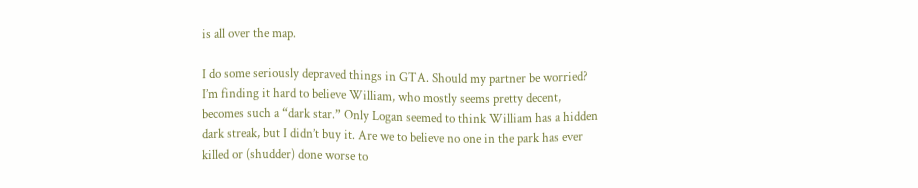is all over the map.

I do some seriously depraved things in GTA. Should my partner be worried? I’m finding it hard to believe William, who mostly seems pretty decent, becomes such a “dark star.” Only Logan seemed to think William has a hidden dark streak, but I didn’t buy it. Are we to believe no one in the park has ever killed or (shudder) done worse to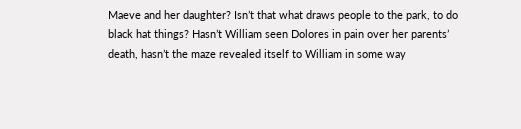Maeve and her daughter? Isn’t that what draws people to the park, to do black hat things? Hasn’t William seen Dolores in pain over her parents’ death, hasn’t the maze revealed itself to William in some way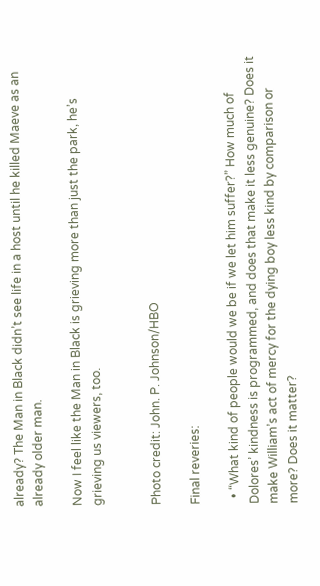already? The Man in Black didn’t see life in a host until he killed Maeve as an already older man.

Now I feel like the Man in Black is grieving more than just the park, he’s grieving us viewers, too.


Photo credit: John. P. Johnson/HBO

Final reveries:

  • “What kind of people would we be if we let him suffer?” How much of Dolores’ kindness is programmed, and does that make it less genuine? Does it make William’s act of mercy for the dying boy less kind by comparison or more? Does it matter?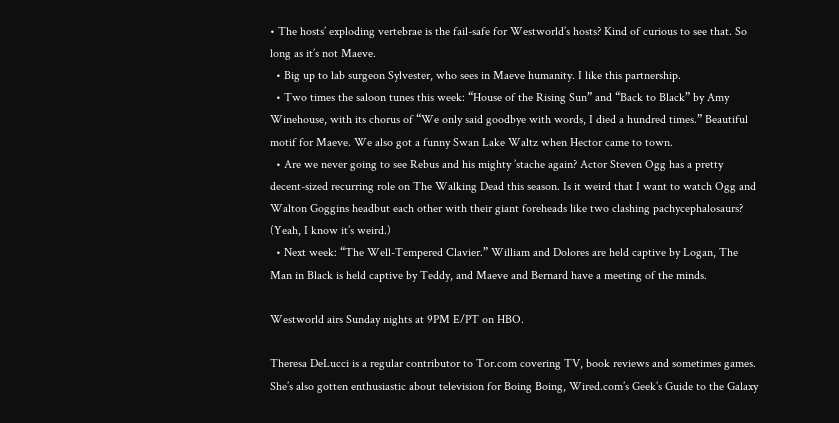• The hosts’ exploding vertebrae is the fail-safe for Westworld’s hosts? Kind of curious to see that. So long as it’s not Maeve.
  • Big up to lab surgeon Sylvester, who sees in Maeve humanity. I like this partnership.
  • Two times the saloon tunes this week: “House of the Rising Sun” and “Back to Black” by Amy Winehouse, with its chorus of “We only said goodbye with words, I died a hundred times.” Beautiful motif for Maeve. We also got a funny Swan Lake Waltz when Hector came to town.
  • Are we never going to see Rebus and his mighty ’stache again? Actor Steven Ogg has a pretty decent-sized recurring role on The Walking Dead this season. Is it weird that I want to watch Ogg and Walton Goggins headbut each other with their giant foreheads like two clashing pachycephalosaurs? (Yeah, I know it’s weird.)
  • Next week: “The Well-Tempered Clavier.” William and Dolores are held captive by Logan, The Man in Black is held captive by Teddy, and Maeve and Bernard have a meeting of the minds.

Westworld airs Sunday nights at 9PM E/PT on HBO.

Theresa DeLucci is a regular contributor to Tor.com covering TV, book reviews and sometimes games. She’s also gotten enthusiastic about television for Boing Boing, Wired.com’s Geek’s Guide to the Galaxy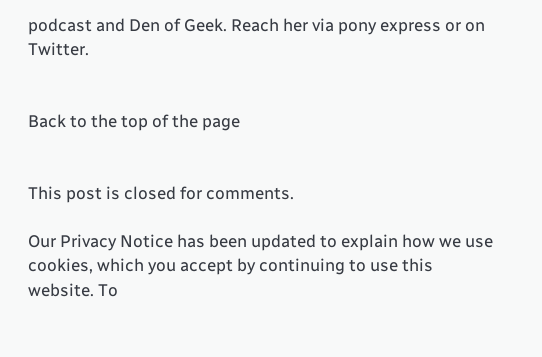podcast and Den of Geek. Reach her via pony express or on Twitter.


Back to the top of the page


This post is closed for comments.

Our Privacy Notice has been updated to explain how we use cookies, which you accept by continuing to use this website. To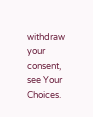withdraw your consent, see Your Choices.